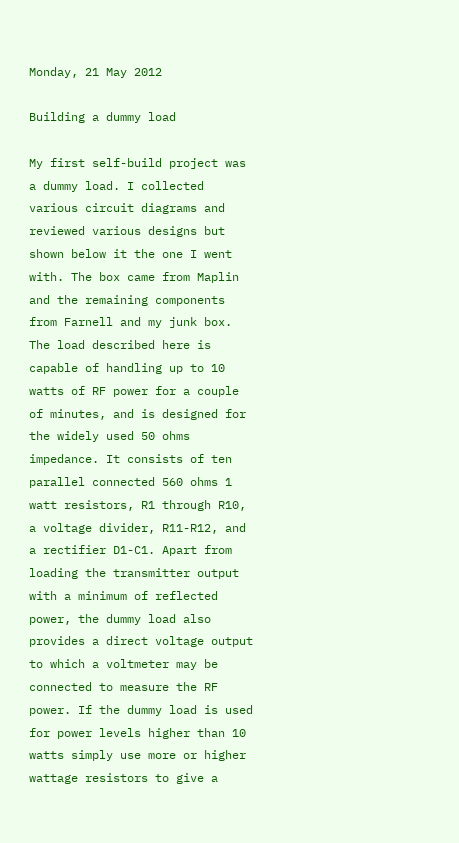Monday, 21 May 2012

Building a dummy load

My first self-build project was a dummy load. I collected various circuit diagrams and reviewed various designs but shown below it the one I went with. The box came from Maplin and the remaining components from Farnell and my junk box.
The load described here is capable of handling up to 10 watts of RF power for a couple of minutes, and is designed for the widely used 50 ohms impedance. It consists of ten parallel connected 560 ohms 1 watt resistors, R1 through R10, a voltage divider, R11-R12, and a rectifier D1-C1. Apart from loading the transmitter output with a minimum of reflected power, the dummy load also provides a direct voltage output to which a voltmeter may be connected to measure the RF power. If the dummy load is used for power levels higher than 10 watts simply use more or higher wattage resistors to give a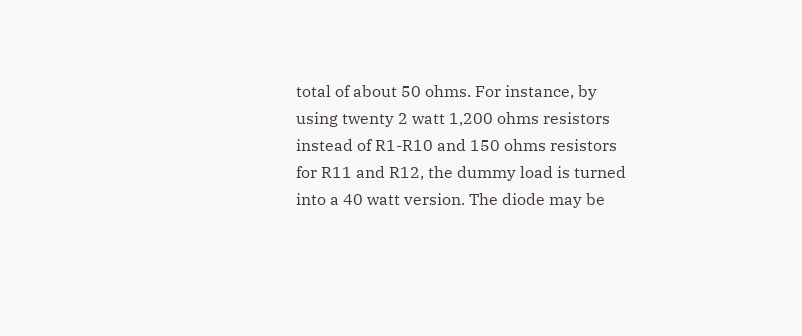total of about 50 ohms. For instance, by using twenty 2 watt 1,200 ohms resistors instead of R1-R10 and 150 ohms resistors for R11 and R12, the dummy load is turned into a 40 watt version. The diode may be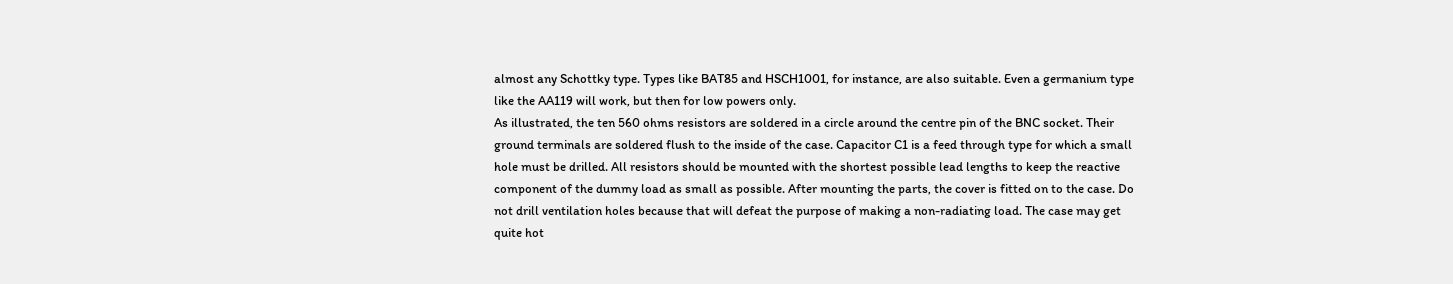almost any Schottky type. Types like BAT85 and HSCH1001, for instance, are also suitable. Even a germanium type like the AA119 will work, but then for low powers only.
As illustrated, the ten 560 ohms resistors are soldered in a circle around the centre pin of the BNC socket. Their ground terminals are soldered flush to the inside of the case. Capacitor C1 is a feed through type for which a small hole must be drilled. All resistors should be mounted with the shortest possible lead lengths to keep the reactive component of the dummy load as small as possible. After mounting the parts, the cover is fitted on to the case. Do not drill ventilation holes because that will defeat the purpose of making a non-radiating load. The case may get quite hot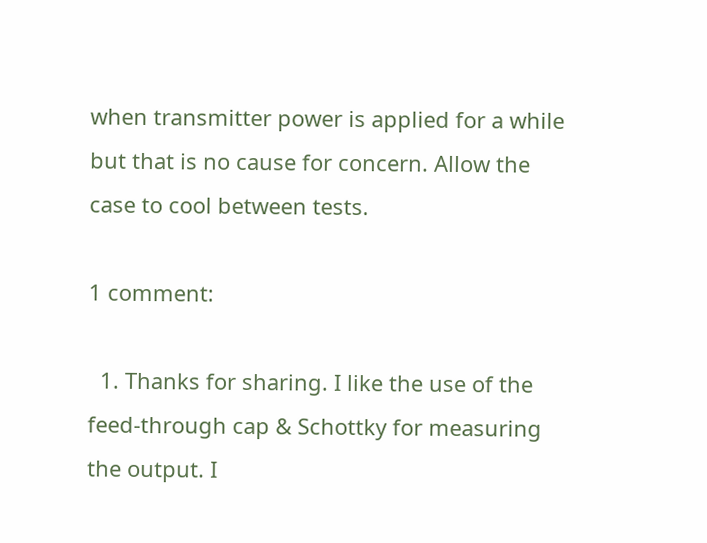when transmitter power is applied for a while but that is no cause for concern. Allow the case to cool between tests.

1 comment:

  1. Thanks for sharing. I like the use of the feed-through cap & Schottky for measuring the output. I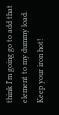think I'm going go to add that element to my dummy load. Keep your iron hot!